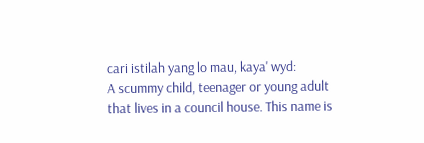cari istilah yang lo mau, kaya' wyd:
A scummy child, teenager or young adult that lives in a council house. This name is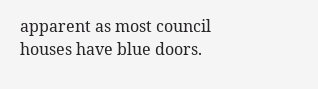apparent as most council houses have blue doors.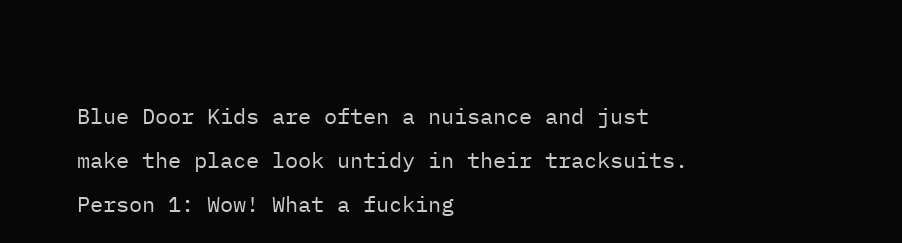Blue Door Kids are often a nuisance and just make the place look untidy in their tracksuits.
Person 1: Wow! What a fucking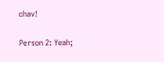chav!

Person 2: Yeah;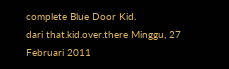complete Blue Door Kid.
dari that.kid.over.there Minggu, 27 Februari 2011